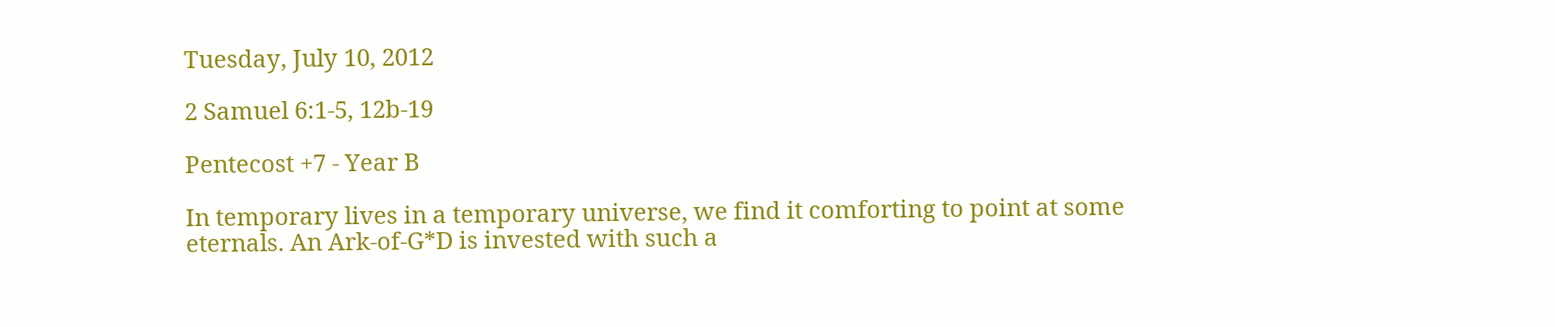Tuesday, July 10, 2012

2 Samuel 6:1-5, 12b-19

Pentecost +7 - Year B

In temporary lives in a temporary universe, we find it comforting to point at some eternals. An Ark-of-G*D is invested with such a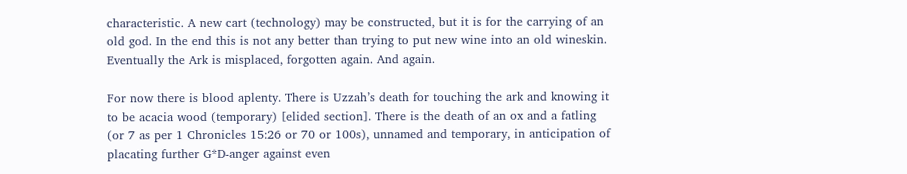characteristic. A new cart (technology) may be constructed, but it is for the carrying of an old god. In the end this is not any better than trying to put new wine into an old wineskin. Eventually the Ark is misplaced, forgotten again. And again.

For now there is blood aplenty. There is Uzzah’s death for touching the ark and knowing it to be acacia wood (temporary) [elided section]. There is the death of an ox and a fatling (or 7 as per 1 Chronicles 15:26 or 70 or 100s), unnamed and temporary, in anticipation of placating further G*D-anger against even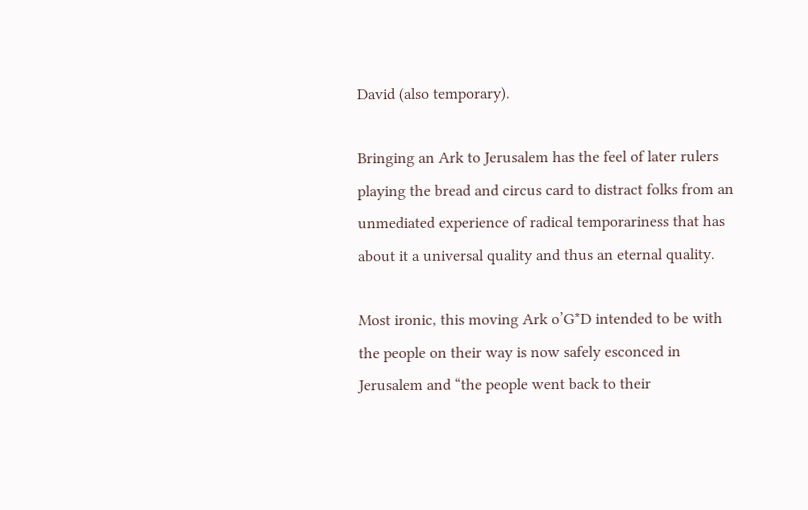David (also temporary).

Bringing an Ark to Jerusalem has the feel of later rulers playing the bread and circus card to distract folks from an unmediated experience of radical temporariness that has about it a universal quality and thus an eternal quality.

Most ironic, this moving Ark o’G*D intended to be with the people on their way is now safely esconced in Jerusalem and “the people went back to their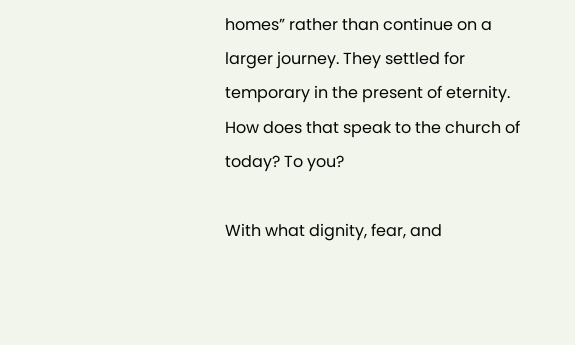homes” rather than continue on a larger journey. They settled for temporary in the present of eternity. How does that speak to the church of today? To you?

With what dignity, fear, and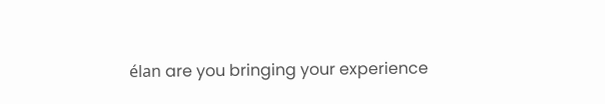élan are you bringing your experience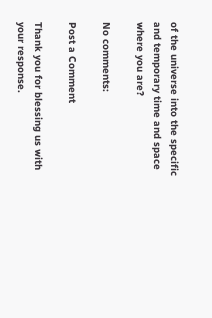of the universe into the specific and temporary time and space where you are?

No comments:

Post a Comment

Thank you for blessing us with your response.